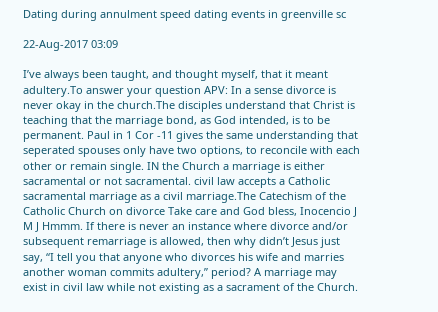Dating during annulment speed dating events in greenville sc

22-Aug-2017 03:09

I’ve always been taught, and thought myself, that it meant adultery.To answer your question APV: In a sense divorce is never okay in the church.The disciples understand that Christ is teaching that the marriage bond, as God intended, is to be permanent. Paul in 1 Cor -11 gives the same understanding that seperated spouses only have two options, to reconcile with each other or remain single. IN the Church a marriage is either sacramental or not sacramental. civil law accepts a Catholic sacramental marriage as a civil marriage.The Catechism of the Catholic Church on divorce Take care and God bless, Inocencio J M J Hmmm. If there is never an instance where divorce and/or subsequent remarriage is allowed, then why didn’t Jesus just say, “I tell you that anyone who divorces his wife and marries another woman commits adultery,” period? A marriage may exist in civil law while not existing as a sacrament of the Church.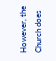However, the Church does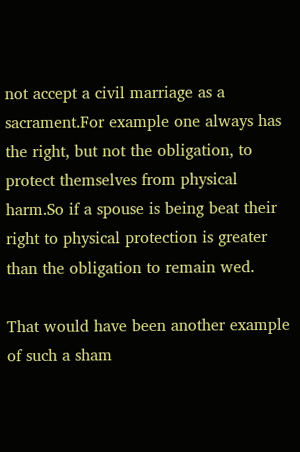not accept a civil marriage as a sacrament.For example one always has the right, but not the obligation, to protect themselves from physical harm.So if a spouse is being beat their right to physical protection is greater than the obligation to remain wed.

That would have been another example of such a sham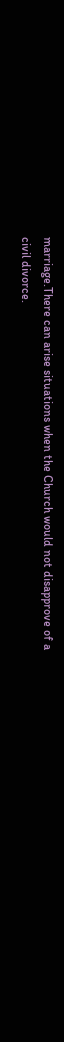marriage.There can arise situations when the Church would not disapprove of a civil divorce.